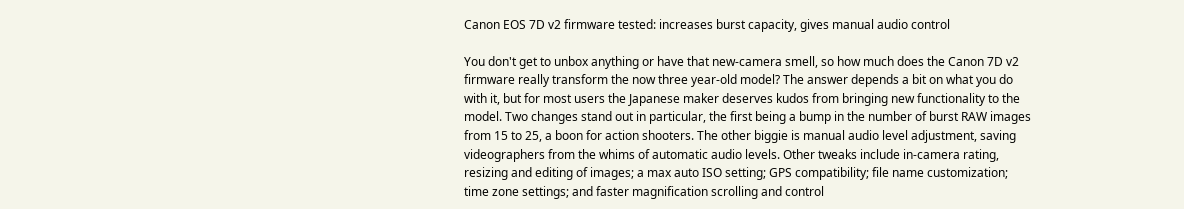Canon EOS 7D v2 firmware tested: increases burst capacity, gives manual audio control

You don't get to unbox anything or have that new-camera smell, so how much does the Canon 7D v2 firmware really transform the now three year-old model? The answer depends a bit on what you do with it, but for most users the Japanese maker deserves kudos from bringing new functionality to the model. Two changes stand out in particular, the first being a bump in the number of burst RAW images from 15 to 25, a boon for action shooters. The other biggie is manual audio level adjustment, saving videographers from the whims of automatic audio levels. Other tweaks include in-camera rating, resizing and editing of images; a max auto ISO setting; GPS compatibility; file name customization; time zone settings; and faster magnification scrolling and control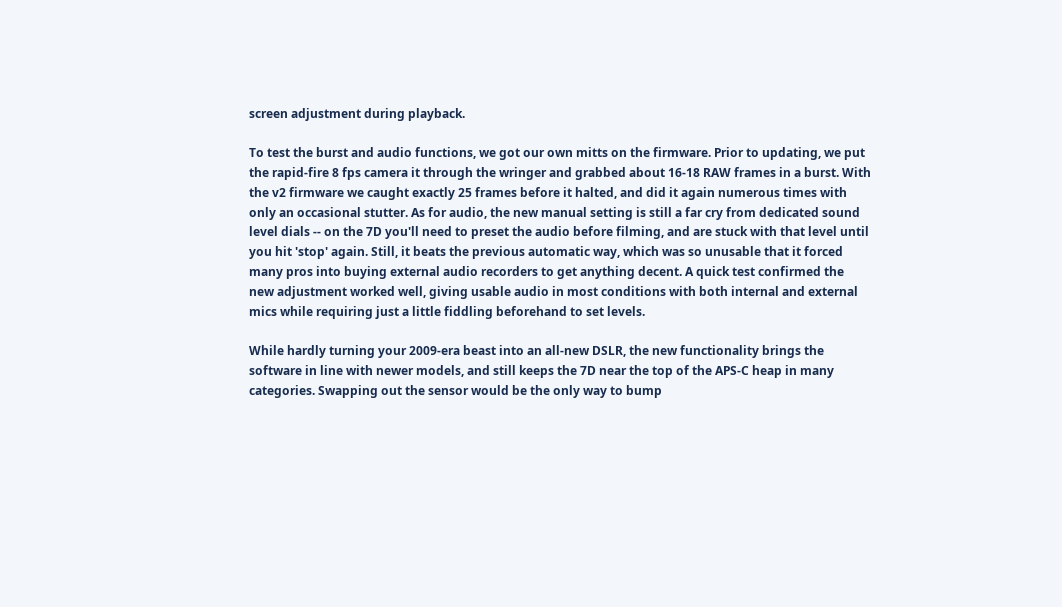screen adjustment during playback.

To test the burst and audio functions, we got our own mitts on the firmware. Prior to updating, we put the rapid-fire 8 fps camera it through the wringer and grabbed about 16-18 RAW frames in a burst. With the v2 firmware we caught exactly 25 frames before it halted, and did it again numerous times with only an occasional stutter. As for audio, the new manual setting is still a far cry from dedicated sound level dials -- on the 7D you'll need to preset the audio before filming, and are stuck with that level until you hit 'stop' again. Still, it beats the previous automatic way, which was so unusable that it forced many pros into buying external audio recorders to get anything decent. A quick test confirmed the new adjustment worked well, giving usable audio in most conditions with both internal and external mics while requiring just a little fiddling beforehand to set levels.

While hardly turning your 2009-era beast into an all-new DSLR, the new functionality brings the software in line with newer models, and still keeps the 7D near the top of the APS-C heap in many categories. Swapping out the sensor would be the only way to bump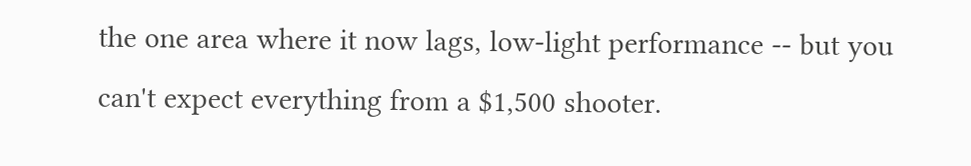the one area where it now lags, low-light performance -- but you can't expect everything from a $1,500 shooter.